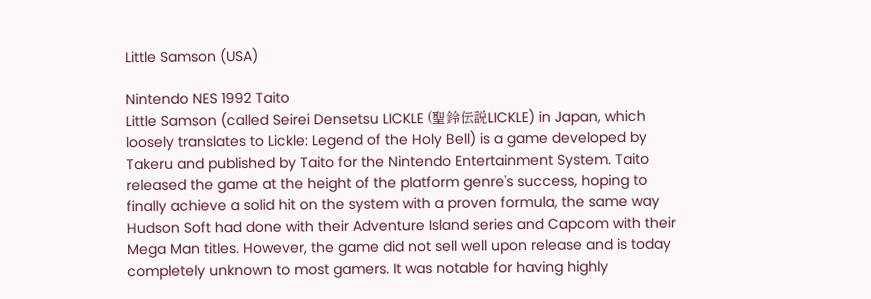Little Samson (USA)

Nintendo NES 1992 Taito
Little Samson (called Seirei Densetsu LICKLE (聖鈴伝説LICKLE) in Japan, which loosely translates to Lickle: Legend of the Holy Bell) is a game developed by Takeru and published by Taito for the Nintendo Entertainment System. Taito released the game at the height of the platform genre's success, hoping to finally achieve a solid hit on the system with a proven formula, the same way Hudson Soft had done with their Adventure Island series and Capcom with their Mega Man titles. However, the game did not sell well upon release and is today completely unknown to most gamers. It was notable for having highly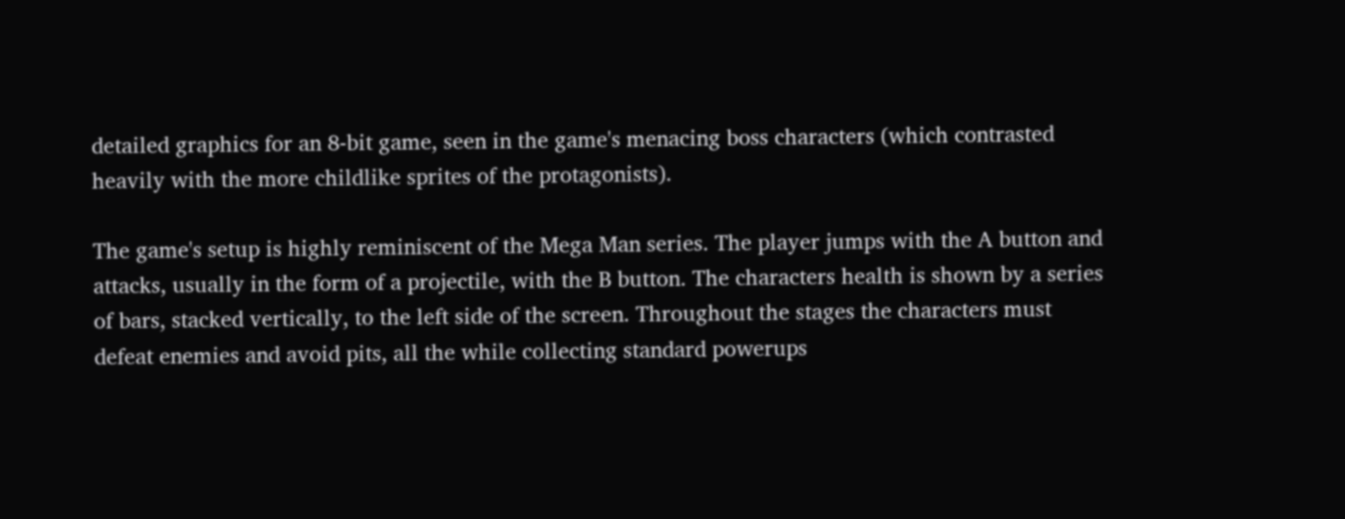detailed graphics for an 8-bit game, seen in the game's menacing boss characters (which contrasted heavily with the more childlike sprites of the protagonists).

The game's setup is highly reminiscent of the Mega Man series. The player jumps with the A button and attacks, usually in the form of a projectile, with the B button. The characters health is shown by a series of bars, stacked vertically, to the left side of the screen. Throughout the stages the characters must defeat enemies and avoid pits, all the while collecting standard powerups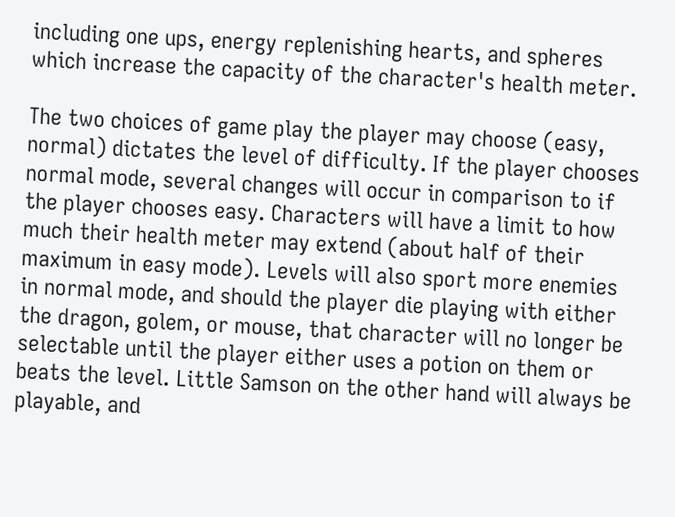including one ups, energy replenishing hearts, and spheres which increase the capacity of the character's health meter.

The two choices of game play the player may choose (easy, normal) dictates the level of difficulty. If the player chooses normal mode, several changes will occur in comparison to if the player chooses easy. Characters will have a limit to how much their health meter may extend (about half of their maximum in easy mode). Levels will also sport more enemies in normal mode, and should the player die playing with either the dragon, golem, or mouse, that character will no longer be selectable until the player either uses a potion on them or beats the level. Little Samson on the other hand will always be playable, and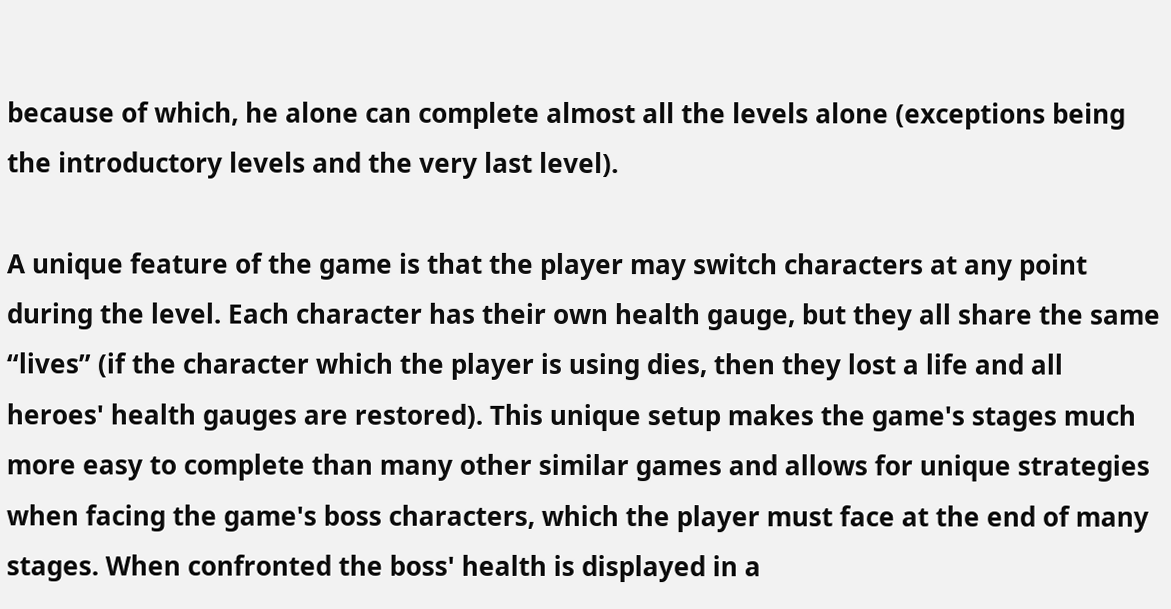because of which, he alone can complete almost all the levels alone (exceptions being the introductory levels and the very last level).

A unique feature of the game is that the player may switch characters at any point during the level. Each character has their own health gauge, but they all share the same “lives” (if the character which the player is using dies, then they lost a life and all heroes' health gauges are restored). This unique setup makes the game's stages much more easy to complete than many other similar games and allows for unique strategies when facing the game's boss characters, which the player must face at the end of many stages. When confronted the boss' health is displayed in a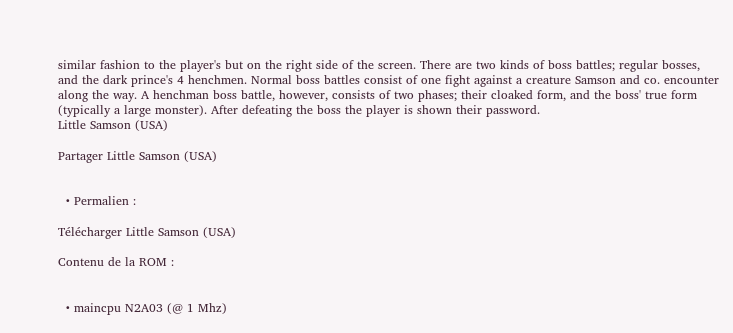similar fashion to the player's but on the right side of the screen. There are two kinds of boss battles; regular bosses, and the dark prince's 4 henchmen. Normal boss battles consist of one fight against a creature Samson and co. encounter along the way. A henchman boss battle, however, consists of two phases; their cloaked form, and the boss' true form (typically a large monster). After defeating the boss the player is shown their password.
Little Samson (USA)

Partager Little Samson (USA)


  • Permalien :

Télécharger Little Samson (USA)

Contenu de la ROM :


  • maincpu N2A03 (@ 1 Mhz)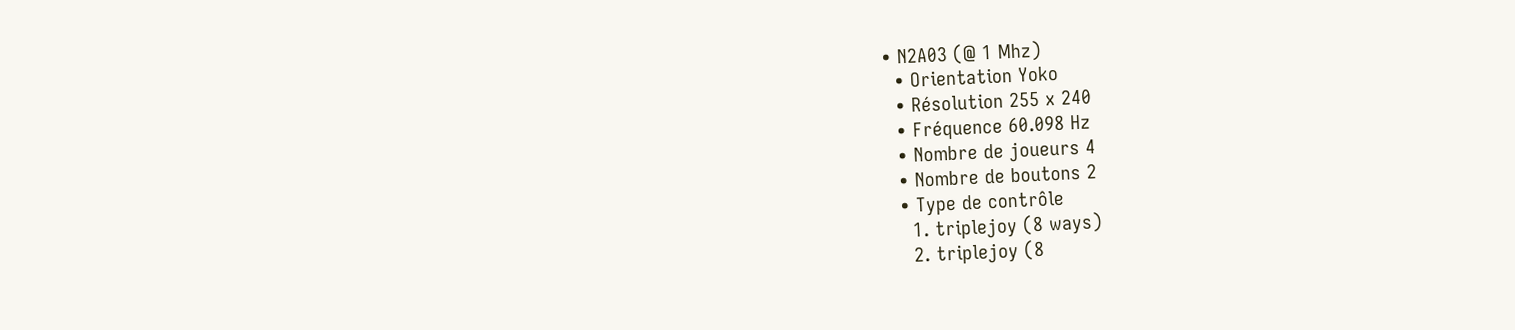• N2A03 (@ 1 Mhz)
  • Orientation Yoko
  • Résolution 255 x 240
  • Fréquence 60.098 Hz
  • Nombre de joueurs 4
  • Nombre de boutons 2
  • Type de contrôle
    1. triplejoy (8 ways)
    2. triplejoy (8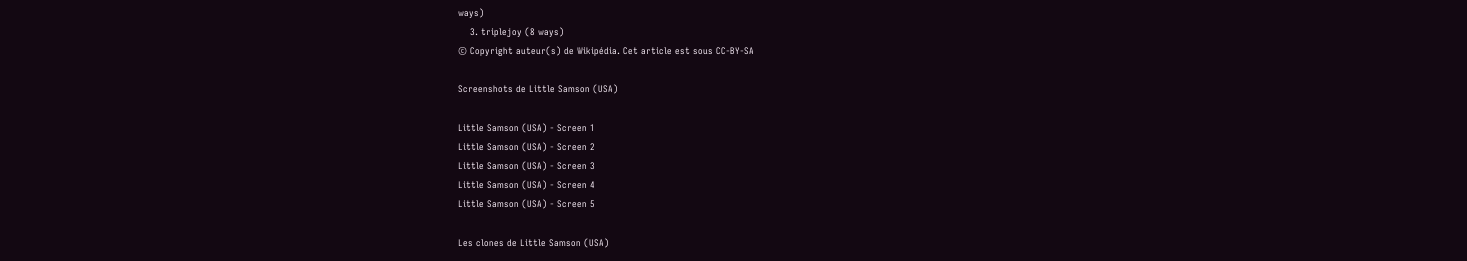ways)
    3. triplejoy (8 ways)
© Copyright auteur(s) de Wikipédia. Cet article est sous CC-BY-SA

Screenshots de Little Samson (USA)

Little Samson (USA) - Screen 1
Little Samson (USA) - Screen 2
Little Samson (USA) - Screen 3
Little Samson (USA) - Screen 4
Little Samson (USA) - Screen 5

Les clones de Little Samson (USA)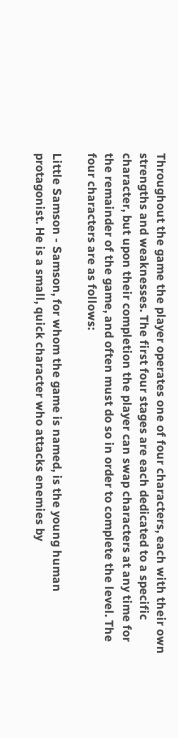Throughout the game the player operates one of four characters, each with their own strengths and weaknesses. The first four stages are each dedicated to a specific character, but upon their completion the player can swap characters at any time for the remainder of the game, and often must do so in order to complete the level. The four characters are as follows:

Little Samson - Samson, for whom the game is named, is the young human protagonist. He is a small, quick character who attacks enemies by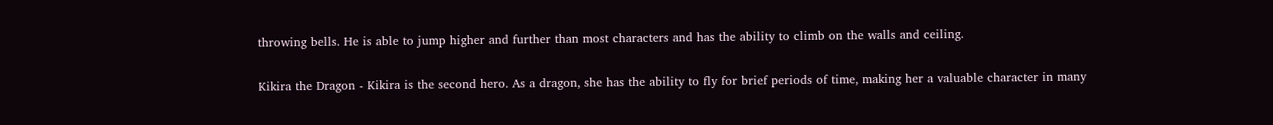throwing bells. He is able to jump higher and further than most characters and has the ability to climb on the walls and ceiling.

Kikira the Dragon - Kikira is the second hero. As a dragon, she has the ability to fly for brief periods of time, making her a valuable character in many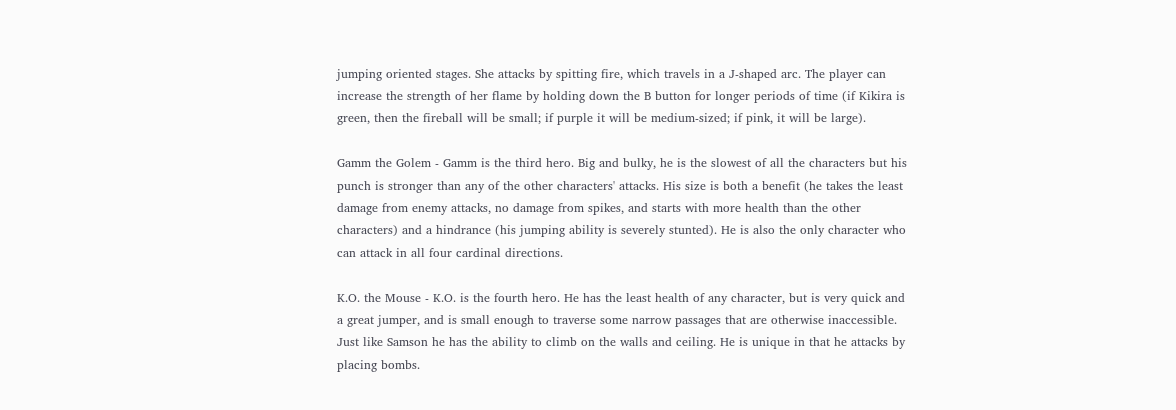jumping oriented stages. She attacks by spitting fire, which travels in a J-shaped arc. The player can increase the strength of her flame by holding down the B button for longer periods of time (if Kikira is green, then the fireball will be small; if purple it will be medium-sized; if pink, it will be large).

Gamm the Golem - Gamm is the third hero. Big and bulky, he is the slowest of all the characters but his punch is stronger than any of the other characters' attacks. His size is both a benefit (he takes the least damage from enemy attacks, no damage from spikes, and starts with more health than the other characters) and a hindrance (his jumping ability is severely stunted). He is also the only character who can attack in all four cardinal directions.

K.O. the Mouse - K.O. is the fourth hero. He has the least health of any character, but is very quick and a great jumper, and is small enough to traverse some narrow passages that are otherwise inaccessible. Just like Samson he has the ability to climb on the walls and ceiling. He is unique in that he attacks by placing bombs.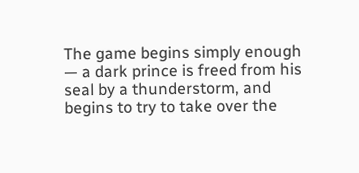The game begins simply enough — a dark prince is freed from his seal by a thunderstorm, and begins to try to take over the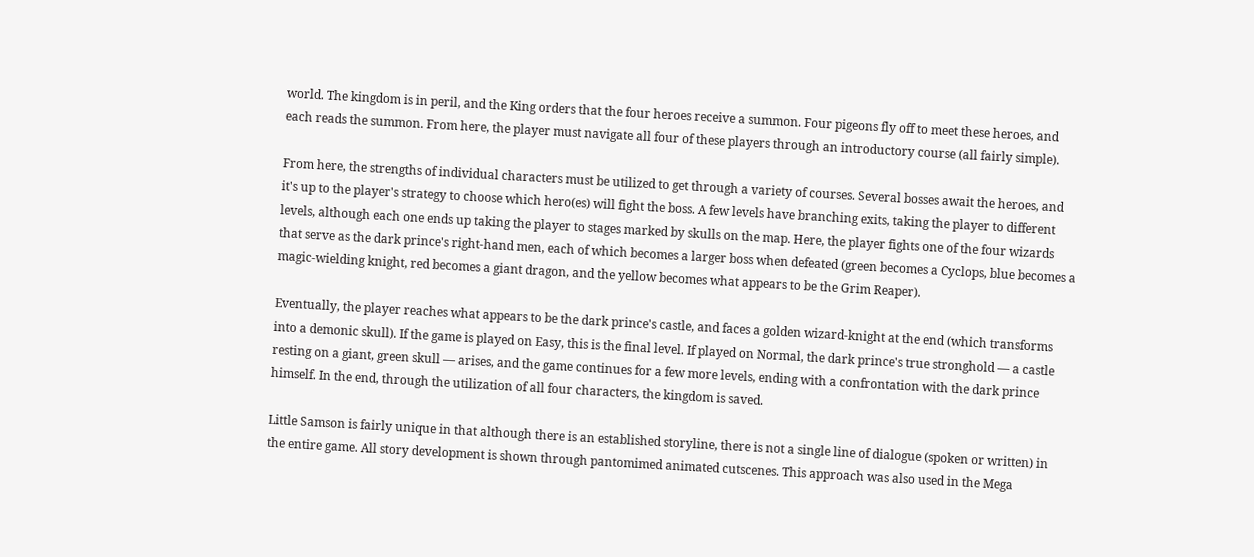world. The kingdom is in peril, and the King orders that the four heroes receive a summon. Four pigeons fly off to meet these heroes, and each reads the summon. From here, the player must navigate all four of these players through an introductory course (all fairly simple).

From here, the strengths of individual characters must be utilized to get through a variety of courses. Several bosses await the heroes, and it's up to the player's strategy to choose which hero(es) will fight the boss. A few levels have branching exits, taking the player to different levels, although each one ends up taking the player to stages marked by skulls on the map. Here, the player fights one of the four wizards that serve as the dark prince's right-hand men, each of which becomes a larger boss when defeated (green becomes a Cyclops, blue becomes a magic-wielding knight, red becomes a giant dragon, and the yellow becomes what appears to be the Grim Reaper).

Eventually, the player reaches what appears to be the dark prince's castle, and faces a golden wizard-knight at the end (which transforms into a demonic skull). If the game is played on Easy, this is the final level. If played on Normal, the dark prince's true stronghold — a castle resting on a giant, green skull — arises, and the game continues for a few more levels, ending with a confrontation with the dark prince himself. In the end, through the utilization of all four characters, the kingdom is saved.

Little Samson is fairly unique in that although there is an established storyline, there is not a single line of dialogue (spoken or written) in the entire game. All story development is shown through pantomimed animated cutscenes. This approach was also used in the Mega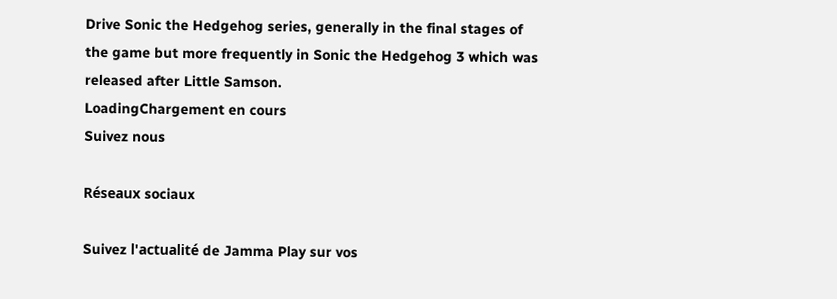Drive Sonic the Hedgehog series, generally in the final stages of the game but more frequently in Sonic the Hedgehog 3 which was released after Little Samson.
LoadingChargement en cours
Suivez nous

Réseaux sociaux

Suivez l'actualité de Jamma Play sur vos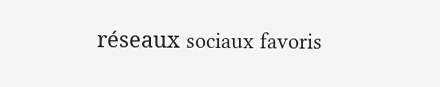réseaux sociaux favoris